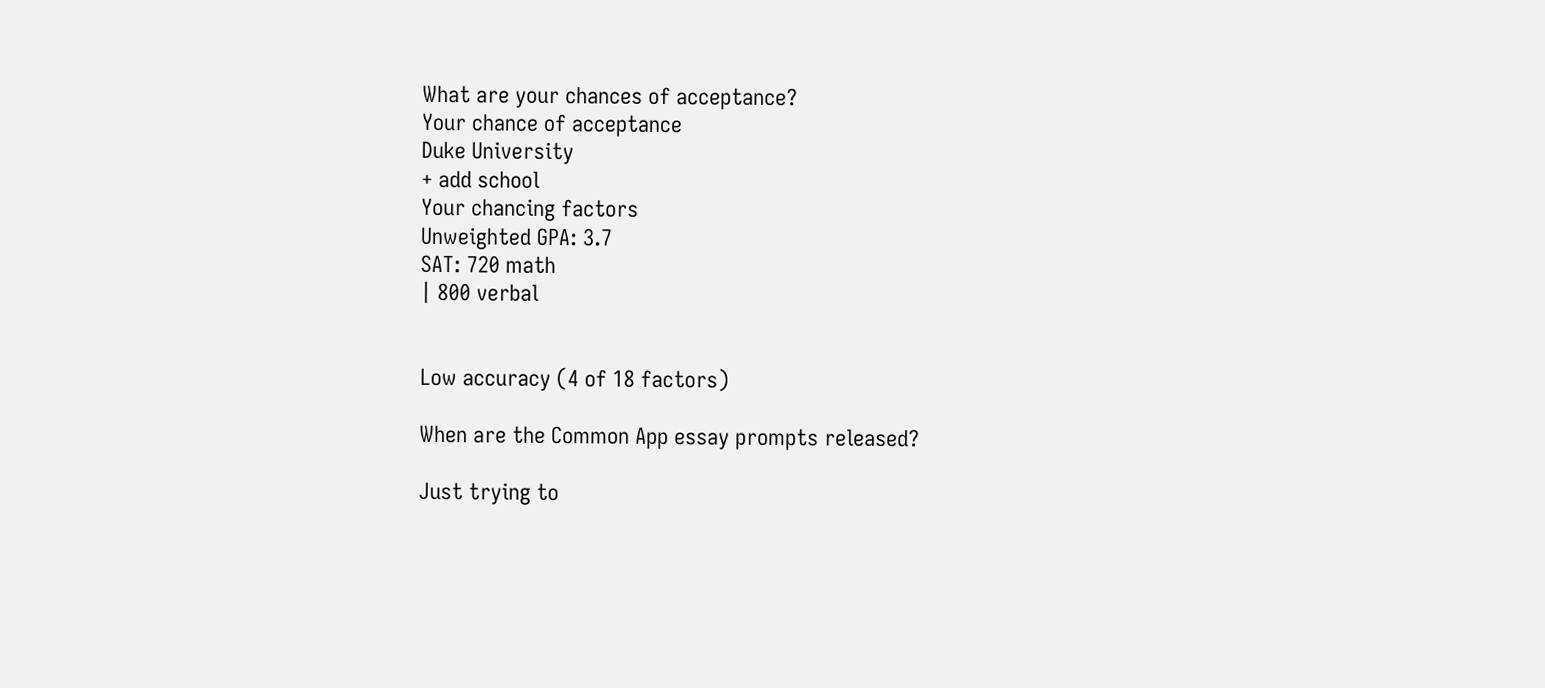What are your chances of acceptance?
Your chance of acceptance
Duke University
+ add school
Your chancing factors
Unweighted GPA: 3.7
SAT: 720 math
| 800 verbal


Low accuracy (4 of 18 factors)

When are the Common App essay prompts released?

Just trying to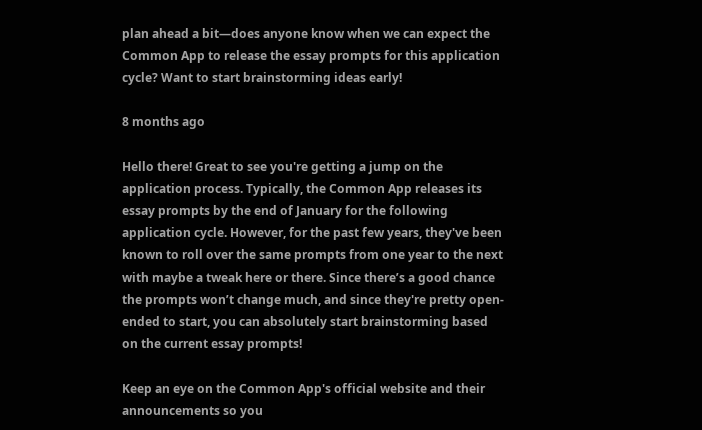plan ahead a bit—does anyone know when we can expect the Common App to release the essay prompts for this application cycle? Want to start brainstorming ideas early!

8 months ago

Hello there! Great to see you're getting a jump on the application process. Typically, the Common App releases its essay prompts by the end of January for the following application cycle. However, for the past few years, they've been known to roll over the same prompts from one year to the next with maybe a tweak here or there. Since there’s a good chance the prompts won’t change much, and since they're pretty open-ended to start, you can absolutely start brainstorming based on the current essay prompts!

Keep an eye on the Common App's official website and their announcements so you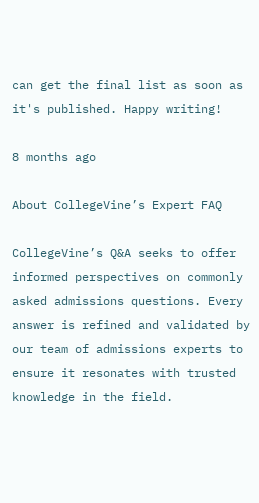can get the final list as soon as it's published. Happy writing!

8 months ago

About CollegeVine’s Expert FAQ

CollegeVine’s Q&A seeks to offer informed perspectives on commonly asked admissions questions. Every answer is refined and validated by our team of admissions experts to ensure it resonates with trusted knowledge in the field.